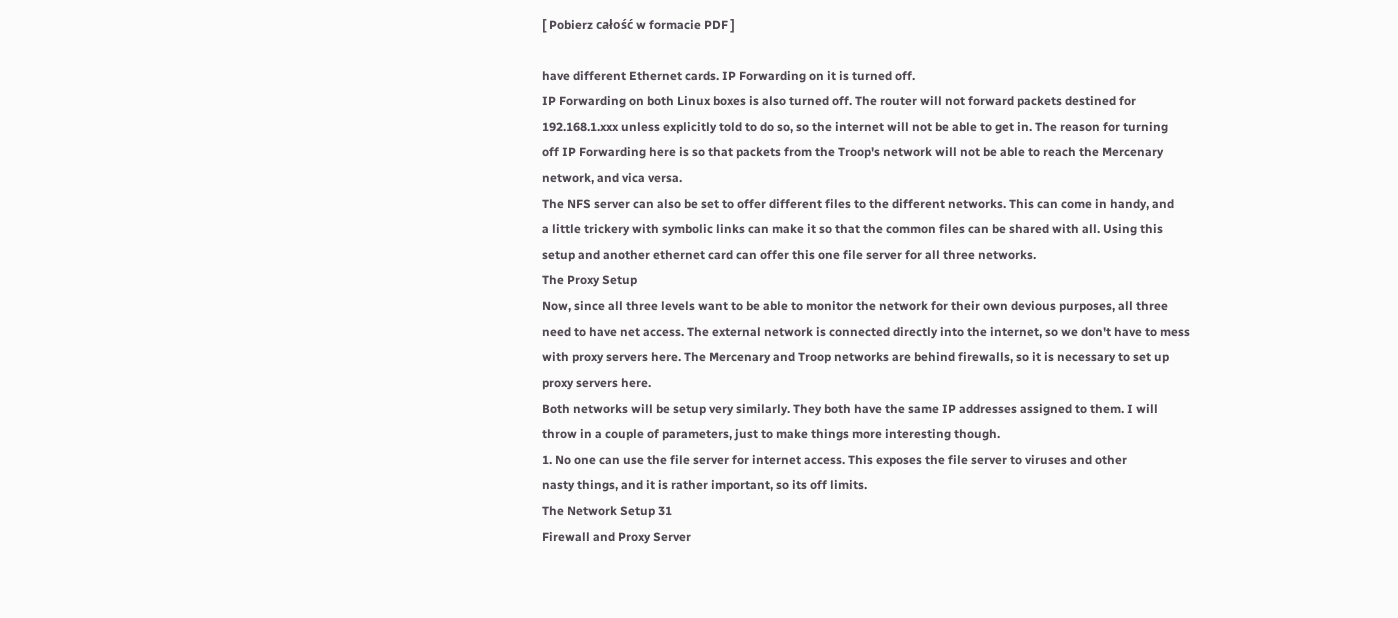[ Pobierz całość w formacie PDF ]

have different Ethernet cards. IP Forwarding on it is turned off.
IP Forwarding on both Linux boxes is also turned off. The router will not forward packets destined for
192.168.1.xxx unless explicitly told to do so, so the internet will not be able to get in. The reason for turning
off IP Forwarding here is so that packets from the Troop's network will not be able to reach the Mercenary
network, and vica versa.
The NFS server can also be set to offer different files to the different networks. This can come in handy, and
a little trickery with symbolic links can make it so that the common files can be shared with all. Using this
setup and another ethernet card can offer this one file server for all three networks.
The Proxy Setup
Now, since all three levels want to be able to monitor the network for their own devious purposes, all three
need to have net access. The external network is connected directly into the internet, so we don't have to mess
with proxy servers here. The Mercenary and Troop networks are behind firewalls, so it is necessary to set up
proxy servers here.
Both networks will be setup very similarly. They both have the same IP addresses assigned to them. I will
throw in a couple of parameters, just to make things more interesting though.
1. No one can use the file server for internet access. This exposes the file server to viruses and other
nasty things, and it is rather important, so its off limits.
The Network Setup 31
Firewall and Proxy Server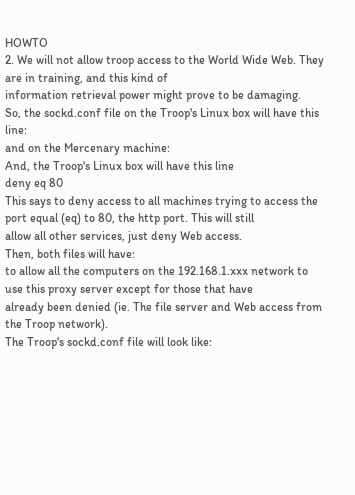HOWTO
2. We will not allow troop access to the World Wide Web. They are in training, and this kind of
information retrieval power might prove to be damaging.
So, the sockd.conf file on the Troop's Linux box will have this line:
and on the Mercenary machine:
And, the Troop's Linux box will have this line
deny eq 80
This says to deny access to all machines trying to access the port equal (eq) to 80, the http port. This will still
allow all other services, just deny Web access.
Then, both files will have:
to allow all the computers on the 192.168.1.xxx network to use this proxy server except for those that have
already been denied (ie. The file server and Web access from the Troop network).
The Troop's sockd.conf file will look like: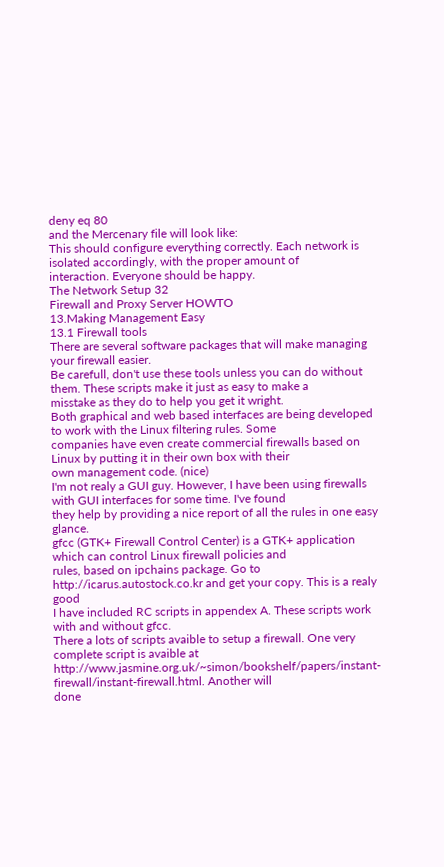deny eq 80
and the Mercenary file will look like:
This should configure everything correctly. Each network is isolated accordingly, with the proper amount of
interaction. Everyone should be happy.
The Network Setup 32
Firewall and Proxy Server HOWTO
13.Making Management Easy
13.1 Firewall tools
There are several software packages that will make managing your firewall easier.
Be carefull, don't use these tools unless you can do without them. These scripts make it just as easy to make a
misstake as they do to help you get it wright.
Both graphical and web based interfaces are being developed to work with the Linux filtering rules. Some
companies have even create commercial firewalls based on Linux by putting it in their own box with their
own management code. (nice)
I'm not realy a GUI guy. However, I have been using firewalls with GUI interfaces for some time. I've found
they help by providing a nice report of all the rules in one easy glance.
gfcc (GTK+ Firewall Control Center) is a GTK+ application which can control Linux firewall policies and
rules, based on ipchains package. Go to http://icarus.autostock.co.kr and get your copy. This is a realy good
I have included RC scripts in appendex A. These scripts work with and without gfcc.
There a lots of scripts avaible to setup a firewall. One very complete script is avaible at
http://www.jasmine.org.uk/~simon/bookshelf/papers/instant-firewall/instant-firewall.html. Another will
done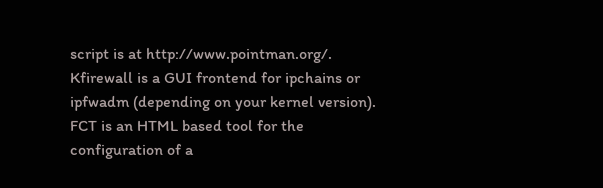script is at http://www.pointman.org/.
Kfirewall is a GUI frontend for ipchains or ipfwadm (depending on your kernel version).
FCT is an HTML based tool for the configuration of a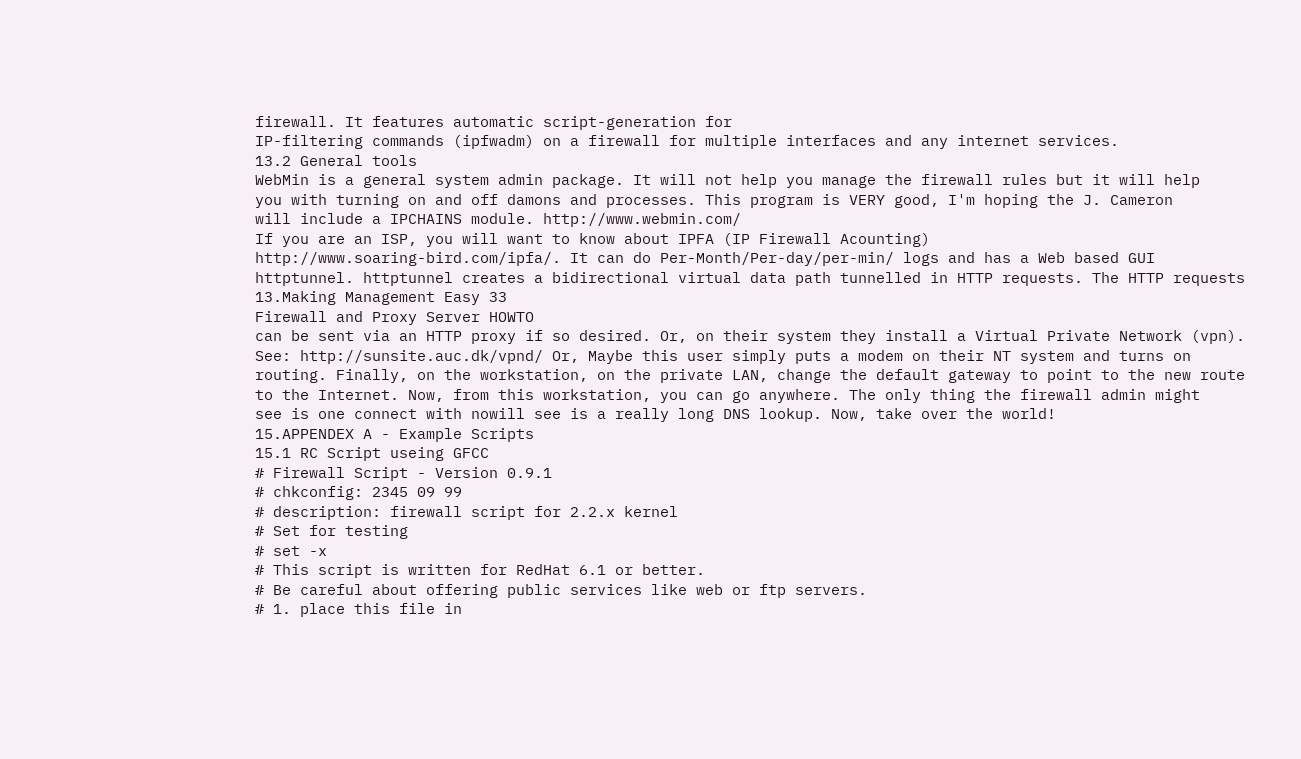firewall. It features automatic script-generation for
IP-filtering commands (ipfwadm) on a firewall for multiple interfaces and any internet services.
13.2 General tools
WebMin is a general system admin package. It will not help you manage the firewall rules but it will help
you with turning on and off damons and processes. This program is VERY good, I'm hoping the J. Cameron
will include a IPCHAINS module. http://www.webmin.com/
If you are an ISP, you will want to know about IPFA (IP Firewall Acounting)
http://www.soaring-bird.com/ipfa/. It can do Per-Month/Per-day/per-min/ logs and has a Web based GUI
httptunnel. httptunnel creates a bidirectional virtual data path tunnelled in HTTP requests. The HTTP requests
13.Making Management Easy 33
Firewall and Proxy Server HOWTO
can be sent via an HTTP proxy if so desired. Or, on their system they install a Virtual Private Network (vpn).
See: http://sunsite.auc.dk/vpnd/ Or, Maybe this user simply puts a modem on their NT system and turns on
routing. Finally, on the workstation, on the private LAN, change the default gateway to point to the new route
to the Internet. Now, from this workstation, you can go anywhere. The only thing the firewall admin might
see is one connect with nowill see is a really long DNS lookup. Now, take over the world!
15.APPENDEX A - Example Scripts
15.1 RC Script useing GFCC
# Firewall Script - Version 0.9.1
# chkconfig: 2345 09 99
# description: firewall script for 2.2.x kernel
# Set for testing
# set -x
# This script is written for RedHat 6.1 or better.
# Be careful about offering public services like web or ftp servers.
# 1. place this file in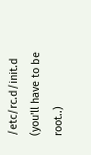/etc/rc.d/init.d (you'll have to be root..)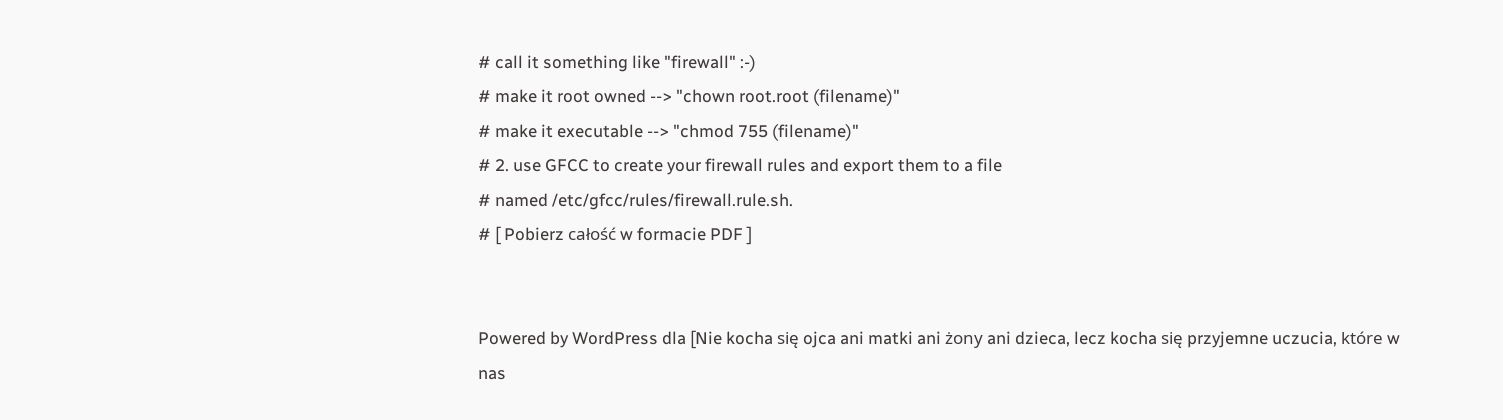# call it something like "firewall" :-)
# make it root owned --> "chown root.root (filename)"
# make it executable --> "chmod 755 (filename)"
# 2. use GFCC to create your firewall rules and export them to a file
# named /etc/gfcc/rules/firewall.rule.sh.
# [ Pobierz całość w formacie PDF ]


Powered by WordPress dla [Nie kocha się ojca ani matki ani żony ani dzieca, lecz kocha się przyjemne uczucia, które w nas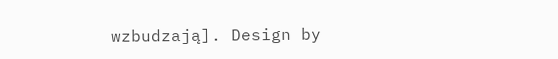wzbudzają]. Design by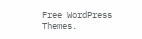Free WordPress Themes.